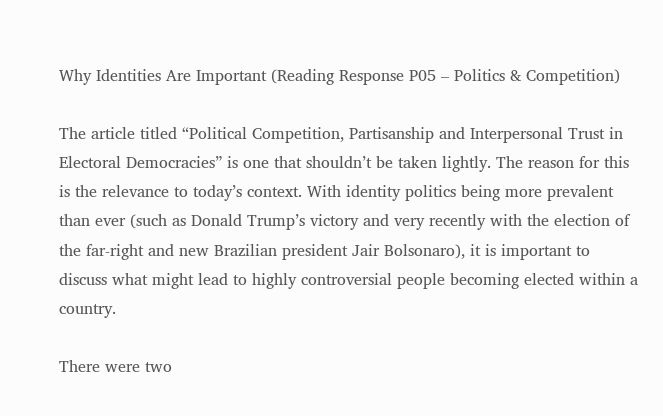Why Identities Are Important (Reading Response P05 – Politics & Competition)

The article titled “Political Competition, Partisanship and Interpersonal Trust in Electoral Democracies” is one that shouldn’t be taken lightly. The reason for this is the relevance to today’s context. With identity politics being more prevalent than ever (such as Donald Trump’s victory and very recently with the election of the far-right and new Brazilian president Jair Bolsonaro), it is important to discuss what might lead to highly controversial people becoming elected within a country.

There were two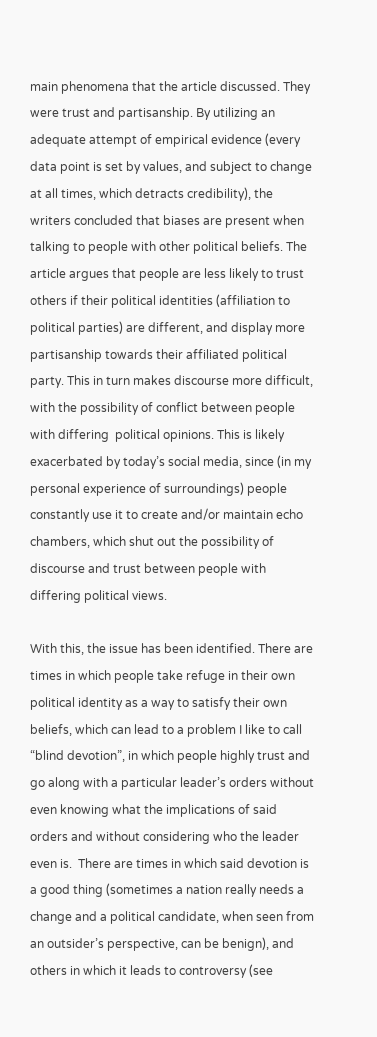main phenomena that the article discussed. They were trust and partisanship. By utilizing an adequate attempt of empirical evidence (every data point is set by values, and subject to change at all times, which detracts credibility), the writers concluded that biases are present when talking to people with other political beliefs. The article argues that people are less likely to trust others if their political identities (affiliation to political parties) are different, and display more partisanship towards their affiliated political party. This in turn makes discourse more difficult, with the possibility of conflict between people with differing  political opinions. This is likely exacerbated by today’s social media, since (in my personal experience of surroundings) people constantly use it to create and/or maintain echo chambers, which shut out the possibility of discourse and trust between people with differing political views.

With this, the issue has been identified. There are times in which people take refuge in their own political identity as a way to satisfy their own beliefs, which can lead to a problem I like to call “blind devotion”, in which people highly trust and go along with a particular leader’s orders without even knowing what the implications of said orders and without considering who the leader even is.  There are times in which said devotion is a good thing (sometimes a nation really needs a change and a political candidate, when seen from an outsider’s perspective, can be benign), and others in which it leads to controversy (see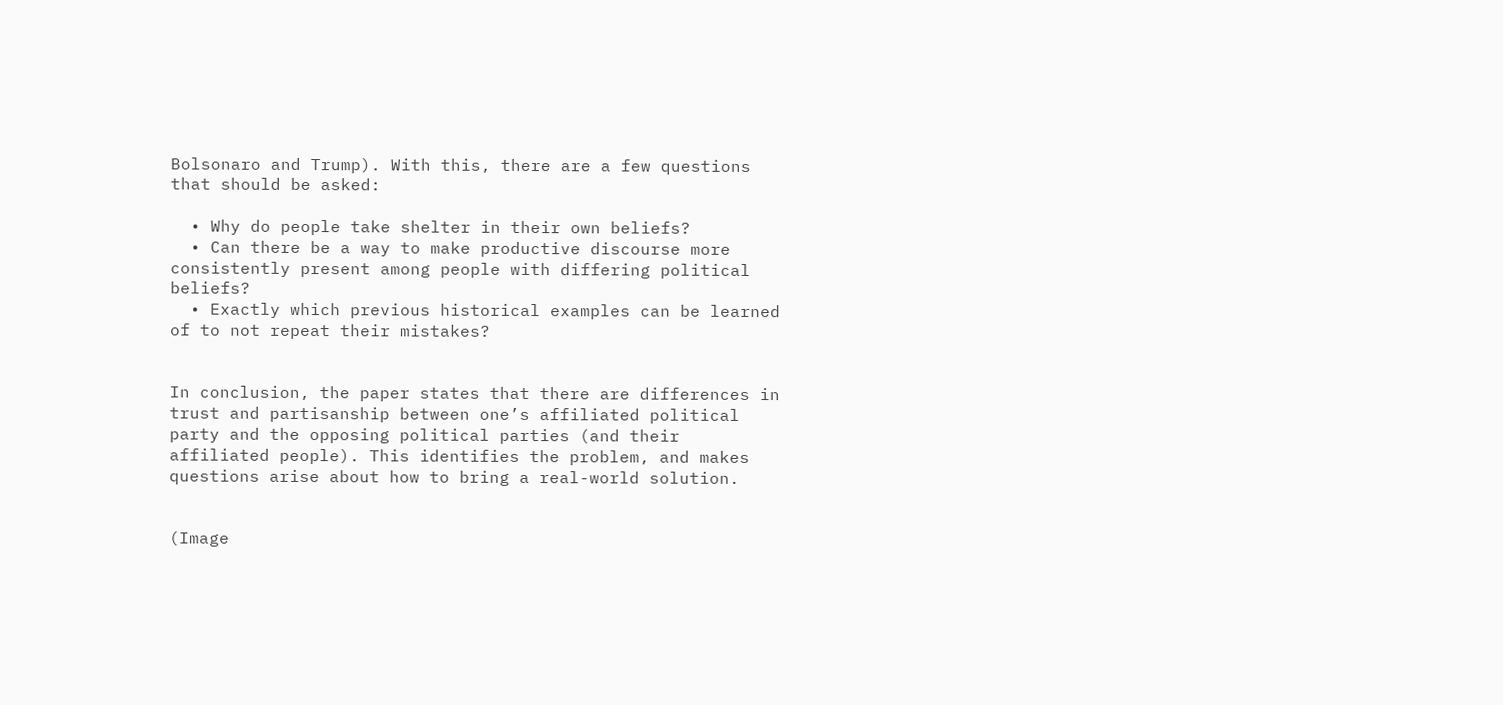Bolsonaro and Trump). With this, there are a few questions that should be asked:

  • Why do people take shelter in their own beliefs?
  • Can there be a way to make productive discourse more consistently present among people with differing political beliefs?
  • Exactly which previous historical examples can be learned of to not repeat their mistakes?


In conclusion, the paper states that there are differences in trust and partisanship between one’s affiliated political party and the opposing political parties (and their affiliated people). This identifies the problem, and makes questions arise about how to bring a real-world solution.


(Image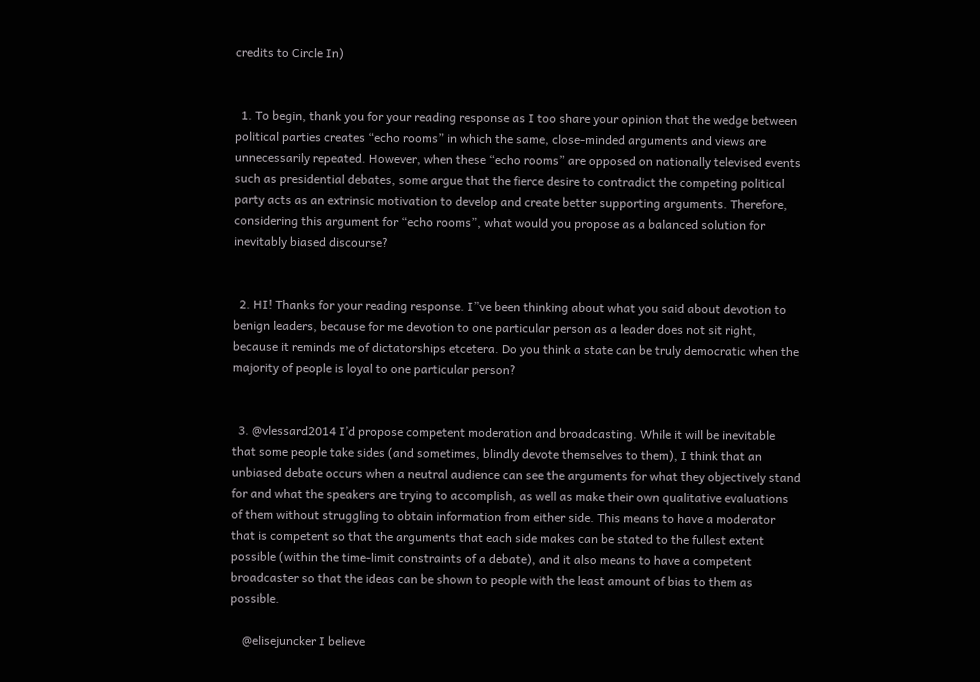credits to Circle In)


  1. To begin, thank you for your reading response as I too share your opinion that the wedge between political parties creates “echo rooms” in which the same, close-minded arguments and views are unnecessarily repeated. However, when these “echo rooms” are opposed on nationally televised events such as presidential debates, some argue that the fierce desire to contradict the competing political party acts as an extrinsic motivation to develop and create better supporting arguments. Therefore, considering this argument for “echo rooms”, what would you propose as a balanced solution for inevitably biased discourse?


  2. HI! Thanks for your reading response. I”ve been thinking about what you said about devotion to benign leaders, because for me devotion to one particular person as a leader does not sit right, because it reminds me of dictatorships etcetera. Do you think a state can be truly democratic when the majority of people is loyal to one particular person?


  3. @vlessard2014 I’d propose competent moderation and broadcasting. While it will be inevitable that some people take sides (and sometimes, blindly devote themselves to them), I think that an unbiased debate occurs when a neutral audience can see the arguments for what they objectively stand for and what the speakers are trying to accomplish, as well as make their own qualitative evaluations of them without struggling to obtain information from either side. This means to have a moderator that is competent so that the arguments that each side makes can be stated to the fullest extent possible (within the time-limit constraints of a debate), and it also means to have a competent broadcaster so that the ideas can be shown to people with the least amount of bias to them as possible.

    @elisejuncker I believe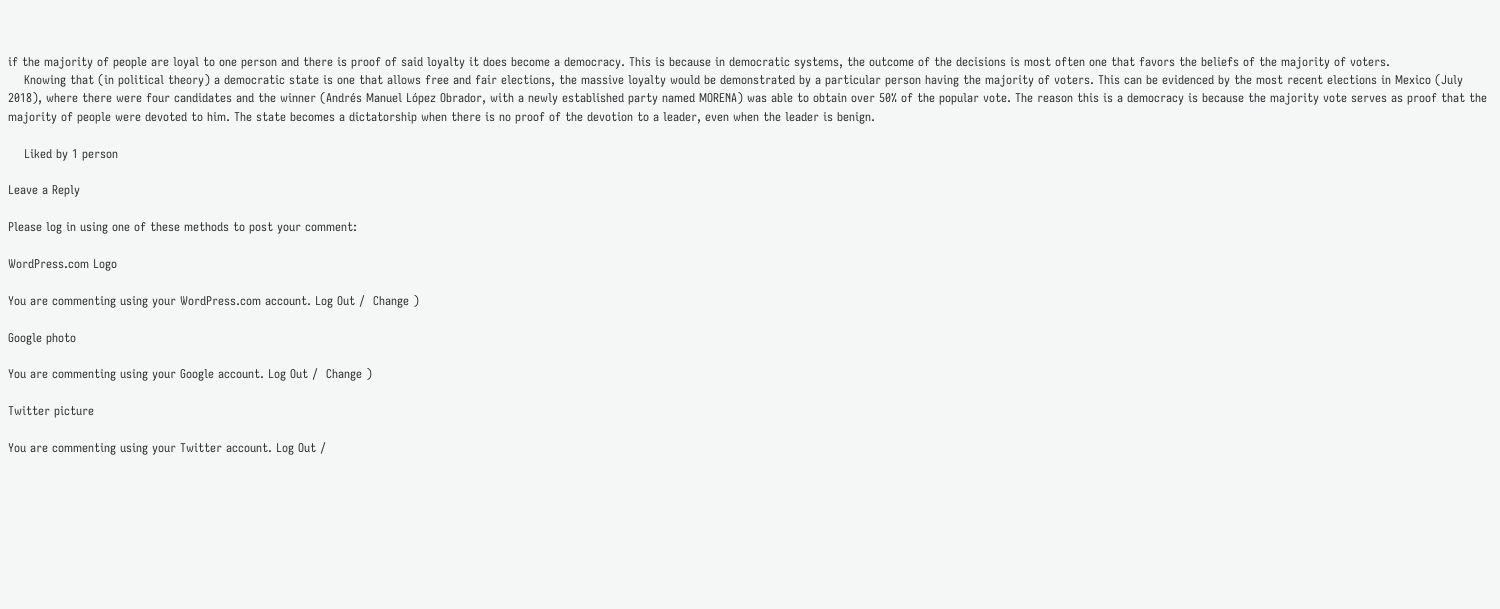if the majority of people are loyal to one person and there is proof of said loyalty it does become a democracy. This is because in democratic systems, the outcome of the decisions is most often one that favors the beliefs of the majority of voters.
    Knowing that (in political theory) a democratic state is one that allows free and fair elections, the massive loyalty would be demonstrated by a particular person having the majority of voters. This can be evidenced by the most recent elections in Mexico (July 2018), where there were four candidates and the winner (Andrés Manuel López Obrador, with a newly established party named MORENA) was able to obtain over 50% of the popular vote. The reason this is a democracy is because the majority vote serves as proof that the majority of people were devoted to him. The state becomes a dictatorship when there is no proof of the devotion to a leader, even when the leader is benign.

    Liked by 1 person

Leave a Reply

Please log in using one of these methods to post your comment:

WordPress.com Logo

You are commenting using your WordPress.com account. Log Out /  Change )

Google photo

You are commenting using your Google account. Log Out /  Change )

Twitter picture

You are commenting using your Twitter account. Log Out /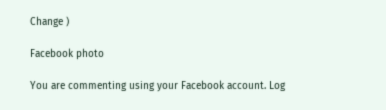Change )

Facebook photo

You are commenting using your Facebook account. Log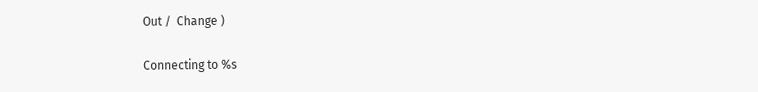Out /  Change )

Connecting to %s